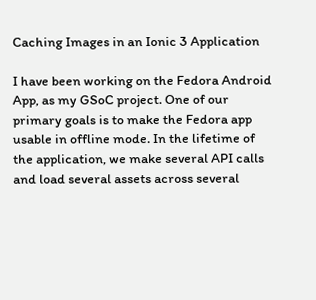Caching Images in an Ionic 3 Application

I have been working on the Fedora Android App, as my GSoC project. One of our primary goals is to make the Fedora app usable in offline mode. In the lifetime of the application, we make several API calls and load several assets across several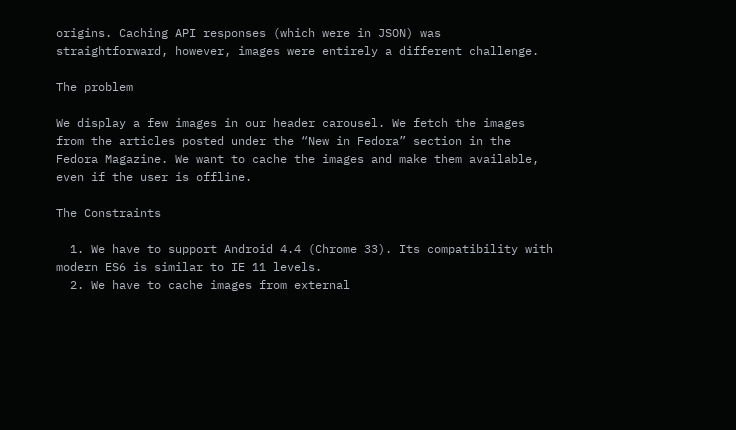origins. Caching API responses (which were in JSON) was straightforward, however, images were entirely a different challenge.

The problem

We display a few images in our header carousel. We fetch the images from the articles posted under the “New in Fedora” section in the Fedora Magazine. We want to cache the images and make them available, even if the user is offline.

The Constraints

  1. We have to support Android 4.4 (Chrome 33). Its compatibility with modern ES6 is similar to IE 11 levels.
  2. We have to cache images from external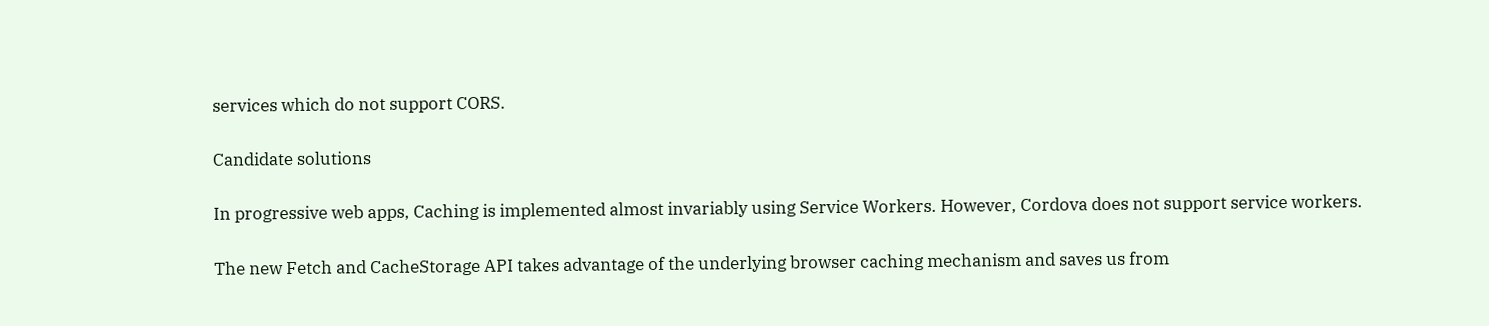services which do not support CORS.

Candidate solutions

In progressive web apps, Caching is implemented almost invariably using Service Workers. However, Cordova does not support service workers.

The new Fetch and CacheStorage API takes advantage of the underlying browser caching mechanism and saves us from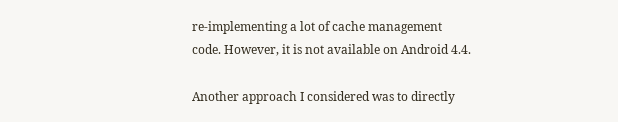re-implementing a lot of cache management code. However, it is not available on Android 4.4.

Another approach I considered was to directly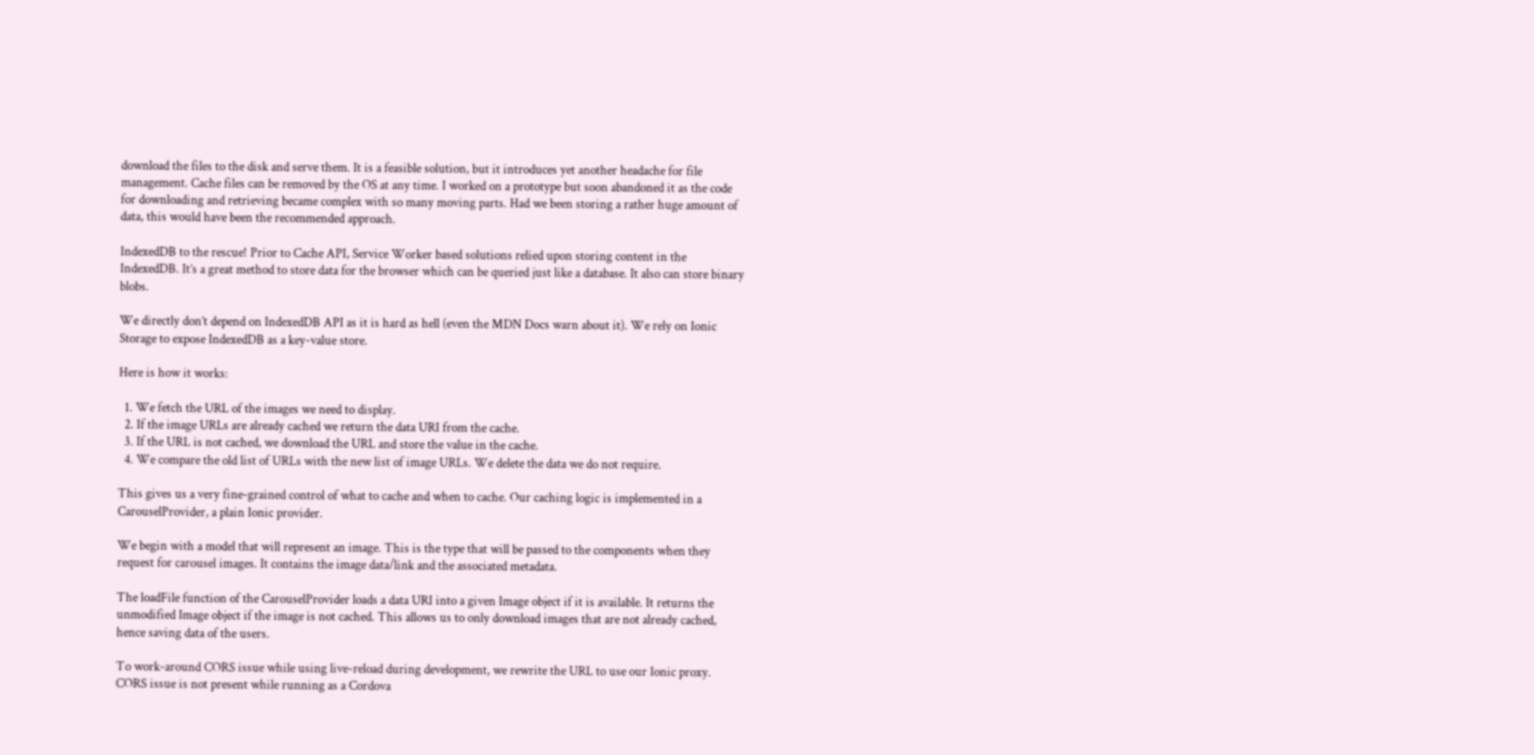download the files to the disk and serve them. It is a feasible solution, but it introduces yet another headache for file management. Cache files can be removed by the OS at any time. I worked on a prototype but soon abandoned it as the code for downloading and retrieving became complex with so many moving parts. Had we been storing a rather huge amount of data, this would have been the recommended approach.

IndexedDB to the rescue! Prior to Cache API, Service Worker based solutions relied upon storing content in the IndexedDB. It’s a great method to store data for the browser which can be queried just like a database. It also can store binary blobs.

We directly don’t depend on IndexedDB API as it is hard as hell (even the MDN Docs warn about it). We rely on Ionic Storage to expose IndexedDB as a key-value store.

Here is how it works:

  1. We fetch the URL of the images we need to display.
  2. If the image URLs are already cached we return the data URI from the cache.
  3. If the URL is not cached, we download the URL and store the value in the cache.
  4. We compare the old list of URLs with the new list of image URLs. We delete the data we do not require.

This gives us a very fine-grained control of what to cache and when to cache. Our caching logic is implemented in a CarouselProvider, a plain Ionic provider.

We begin with a model that will represent an image. This is the type that will be passed to the components when they request for carousel images. It contains the image data/link and the associated metadata.

The loadFile function of the CarouselProvider loads a data URI into a given Image object if it is available. It returns the unmodified Image object if the image is not cached. This allows us to only download images that are not already cached, hence saving data of the users.

To work-around CORS issue while using live-reload during development, we rewrite the URL to use our Ionic proxy. CORS issue is not present while running as a Cordova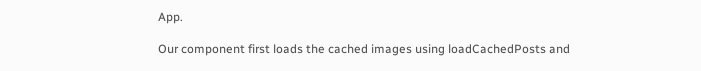App.

Our component first loads the cached images using loadCachedPosts and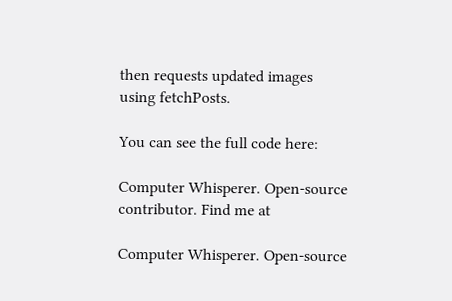then requests updated images using fetchPosts.

You can see the full code here:

Computer Whisperer. Open-source contributor. Find me at

Computer Whisperer. Open-source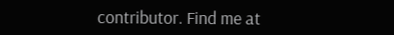contributor. Find me at